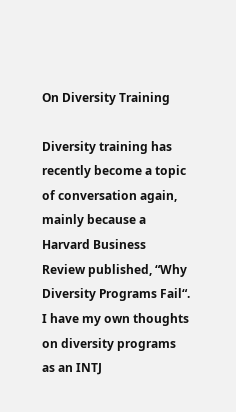On Diversity Training

Diversity training has recently become a topic of conversation again, mainly because a Harvard Business Review published, “Why Diversity Programs Fail“. I have my own thoughts on diversity programs as an INTJ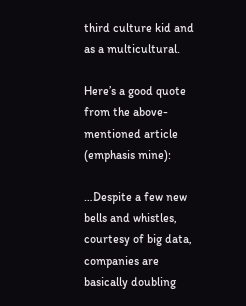third culture kid and as a multicultural.

Here’s a good quote from the above-mentioned article (emphasis mine):

…Despite a few new bells and whistles, courtesy of big data, companies are basically doubling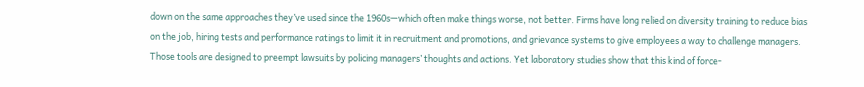down on the same approaches they’ve used since the 1960s—which often make things worse, not better. Firms have long relied on diversity training to reduce bias on the job, hiring tests and performance ratings to limit it in recruitment and promotions, and grievance systems to give employees a way to challenge managers. Those tools are designed to preempt lawsuits by policing managers’ thoughts and actions. Yet laboratory studies show that this kind of force-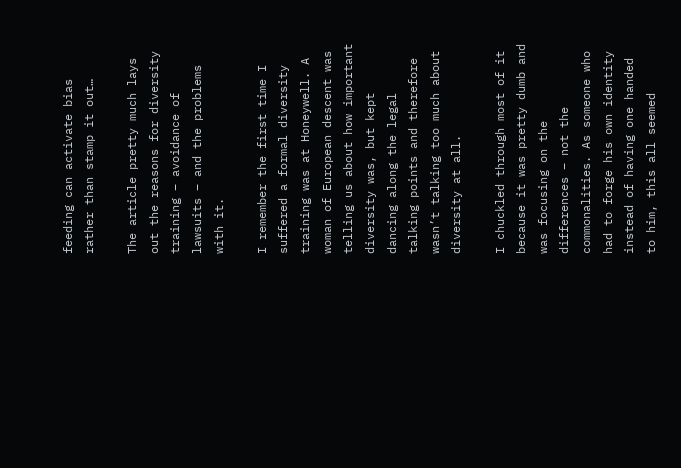feeding can activate bias rather than stamp it out…

The article pretty much lays out the reasons for diversity training – avoidance of lawsuits – and the problems with it.

I remember the first time I suffered a formal diversity training was at Honeywell. A woman of European descent was telling us about how important diversity was, but kept dancing along the legal talking points and therefore wasn’t talking too much about diversity at all.

I chuckled through most of it because it was pretty dumb and was focusing on the differences – not the commonalities. As someone who had to forge his own identity instead of having one handed to him, this all seemed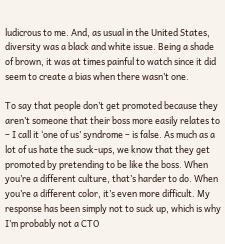ludicrous to me. And, as usual in the United States, diversity was a black and white issue. Being a shade of brown, it was at times painful to watch since it did seem to create a bias when there wasn’t one.

To say that people don’t get promoted because they aren’t someone that their boss more easily relates to – I call it ‘one of us’ syndrome – is false. As much as a lot of us hate the suck-ups, we know that they get promoted by pretending to be like the boss. When you’re a different culture, that’s harder to do. When you’re a different color, it’s even more difficult. My response has been simply not to suck up, which is why I’m probably not a CTO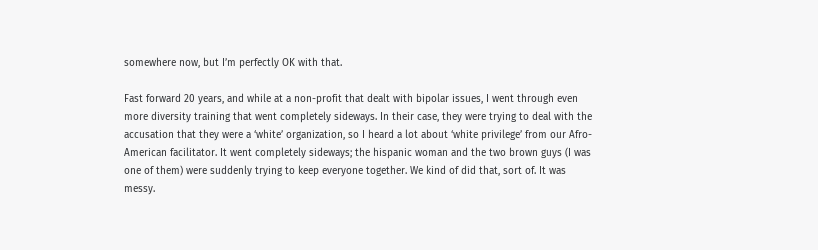somewhere now, but I’m perfectly OK with that.

Fast forward 20 years, and while at a non-profit that dealt with bipolar issues, I went through even more diversity training that went completely sideways. In their case, they were trying to deal with the accusation that they were a ‘white’ organization, so I heard a lot about ‘white privilege’ from our Afro-American facilitator. It went completely sideways; the hispanic woman and the two brown guys (I was one of them) were suddenly trying to keep everyone together. We kind of did that, sort of. It was messy.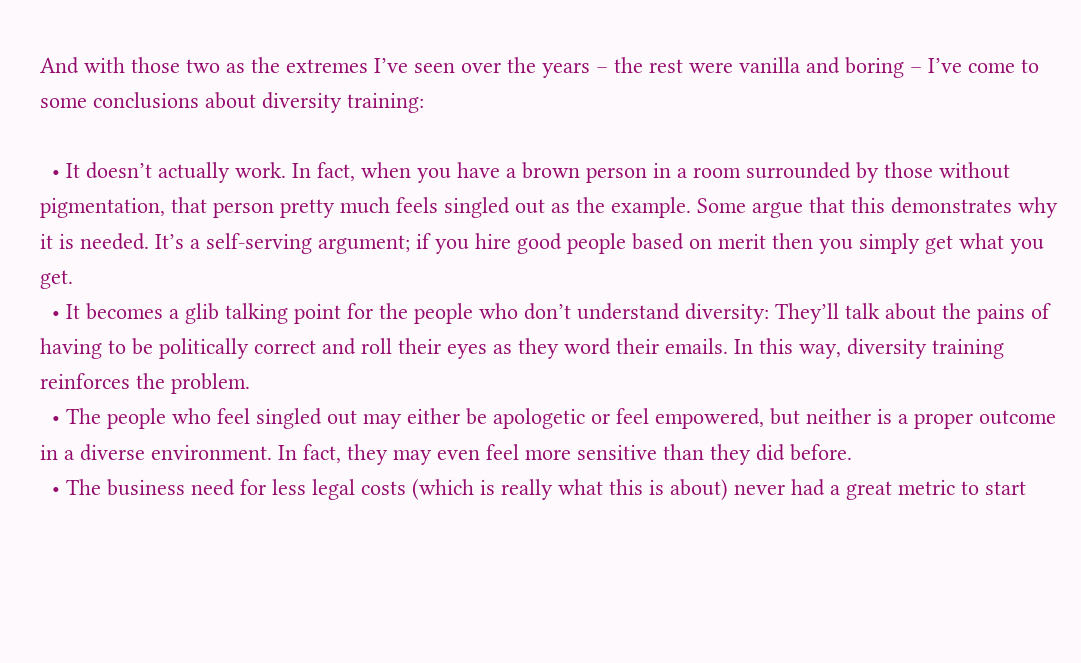And with those two as the extremes I’ve seen over the years – the rest were vanilla and boring – I’ve come to some conclusions about diversity training:

  • It doesn’t actually work. In fact, when you have a brown person in a room surrounded by those without pigmentation, that person pretty much feels singled out as the example. Some argue that this demonstrates why it is needed. It’s a self-serving argument; if you hire good people based on merit then you simply get what you get.
  • It becomes a glib talking point for the people who don’t understand diversity: They’ll talk about the pains of having to be politically correct and roll their eyes as they word their emails. In this way, diversity training reinforces the problem.
  • The people who feel singled out may either be apologetic or feel empowered, but neither is a proper outcome in a diverse environment. In fact, they may even feel more sensitive than they did before.
  • The business need for less legal costs (which is really what this is about) never had a great metric to start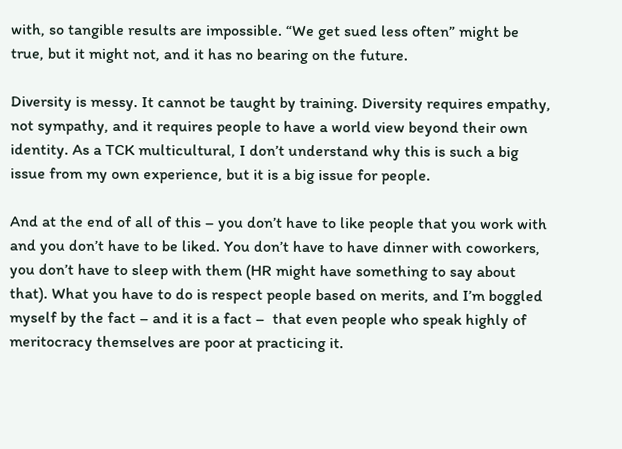with, so tangible results are impossible. “We get sued less often” might be true, but it might not, and it has no bearing on the future.

Diversity is messy. It cannot be taught by training. Diversity requires empathy, not sympathy, and it requires people to have a world view beyond their own identity. As a TCK multicultural, I don’t understand why this is such a big issue from my own experience, but it is a big issue for people.

And at the end of all of this – you don’t have to like people that you work with and you don’t have to be liked. You don’t have to have dinner with coworkers, you don’t have to sleep with them (HR might have something to say about that). What you have to do is respect people based on merits, and I’m boggled myself by the fact – and it is a fact –  that even people who speak highly of meritocracy themselves are poor at practicing it.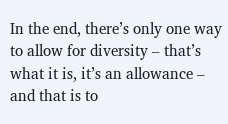In the end, there’s only one way to allow for diversity – that’s what it is, it’s an allowance – and that is to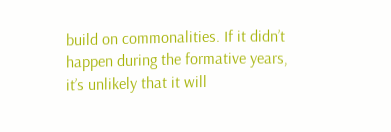build on commonalities. If it didn’t happen during the formative years, it’s unlikely that it will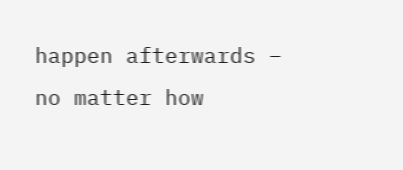happen afterwards – no matter how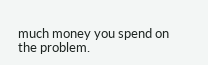much money you spend on the problem.